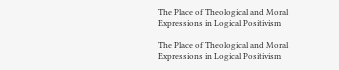The Place of Theological and Moral Expressions in Logical Positivism

The Place of Theological and Moral Expressions in Logical Positivism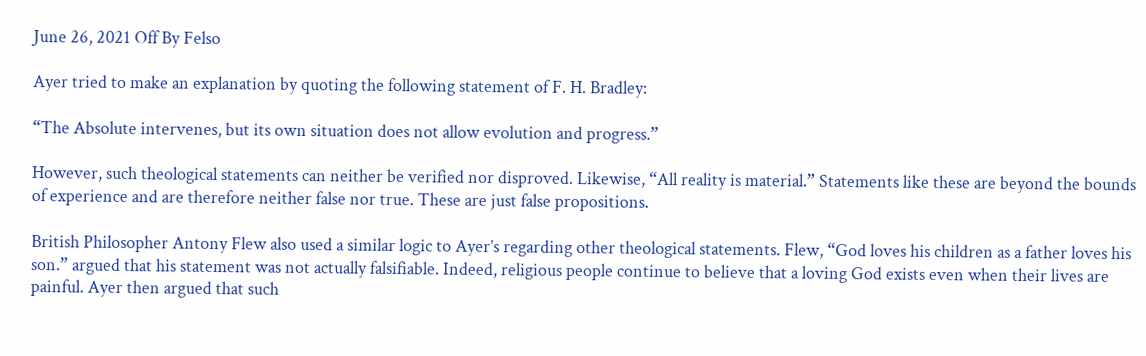June 26, 2021 Off By Felso

Ayer tried to make an explanation by quoting the following statement of F. H. Bradley:

“The Absolute intervenes, but its own situation does not allow evolution and progress.”

However, such theological statements can neither be verified nor disproved. Likewise, “All reality is material.” Statements like these are beyond the bounds of experience and are therefore neither false nor true. These are just false propositions.

British Philosopher Antony Flew also used a similar logic to Ayer’s regarding other theological statements. Flew, “God loves his children as a father loves his son.” argued that his statement was not actually falsifiable. Indeed, religious people continue to believe that a loving God exists even when their lives are painful. Ayer then argued that such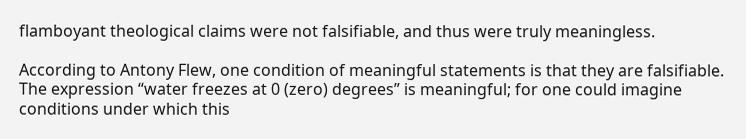flamboyant theological claims were not falsifiable, and thus were truly meaningless.

According to Antony Flew, one condition of meaningful statements is that they are falsifiable. The expression “water freezes at 0 (zero) degrees” is meaningful; for one could imagine conditions under which this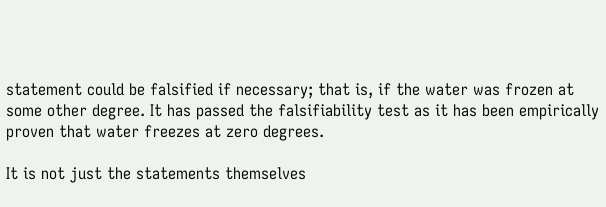statement could be falsified if necessary; that is, if the water was frozen at some other degree. It has passed the falsifiability test as it has been empirically proven that water freezes at zero degrees.

It is not just the statements themselves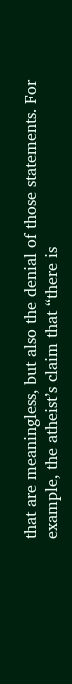that are meaningless, but also the denial of those statements. For example, the atheist’s claim that “there is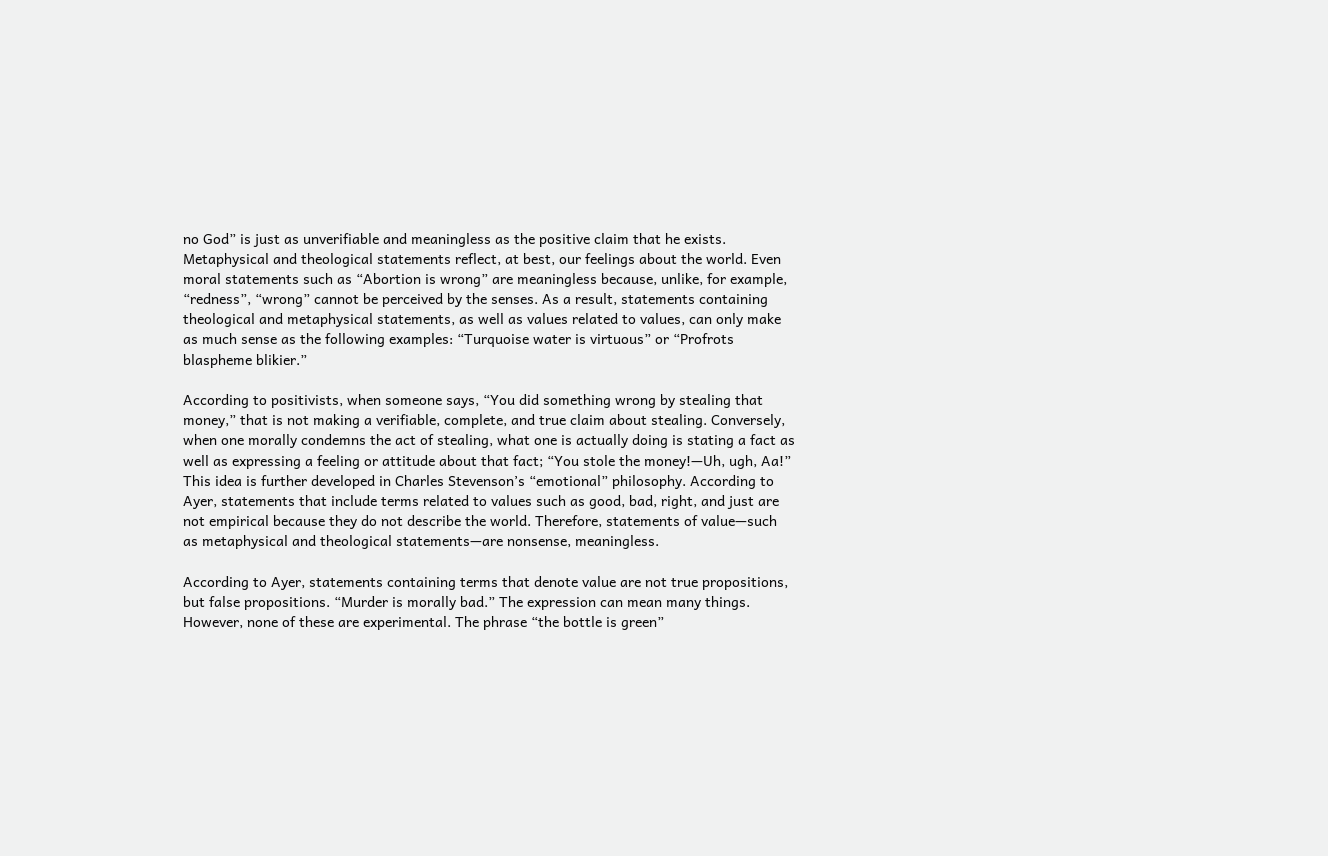no God” is just as unverifiable and meaningless as the positive claim that he exists. Metaphysical and theological statements reflect, at best, our feelings about the world. Even moral statements such as “Abortion is wrong” are meaningless because, unlike, for example, “redness”, “wrong” cannot be perceived by the senses. As a result, statements containing theological and metaphysical statements, as well as values related to values, can only make as much sense as the following examples: “Turquoise water is virtuous” or “Profrots blaspheme blikier.”

According to positivists, when someone says, “You did something wrong by stealing that money,” that is not making a verifiable, complete, and true claim about stealing. Conversely, when one morally condemns the act of stealing, what one is actually doing is stating a fact as well as expressing a feeling or attitude about that fact; “You stole the money!—Uh, ugh, Aa!” This idea is further developed in Charles Stevenson’s “emotional” philosophy. According to Ayer, statements that include terms related to values such as good, bad, right, and just are not empirical because they do not describe the world. Therefore, statements of value—such as metaphysical and theological statements—are nonsense, meaningless.

According to Ayer, statements containing terms that denote value are not true propositions, but false propositions. “Murder is morally bad.” The expression can mean many things. However, none of these are experimental. The phrase “the bottle is green”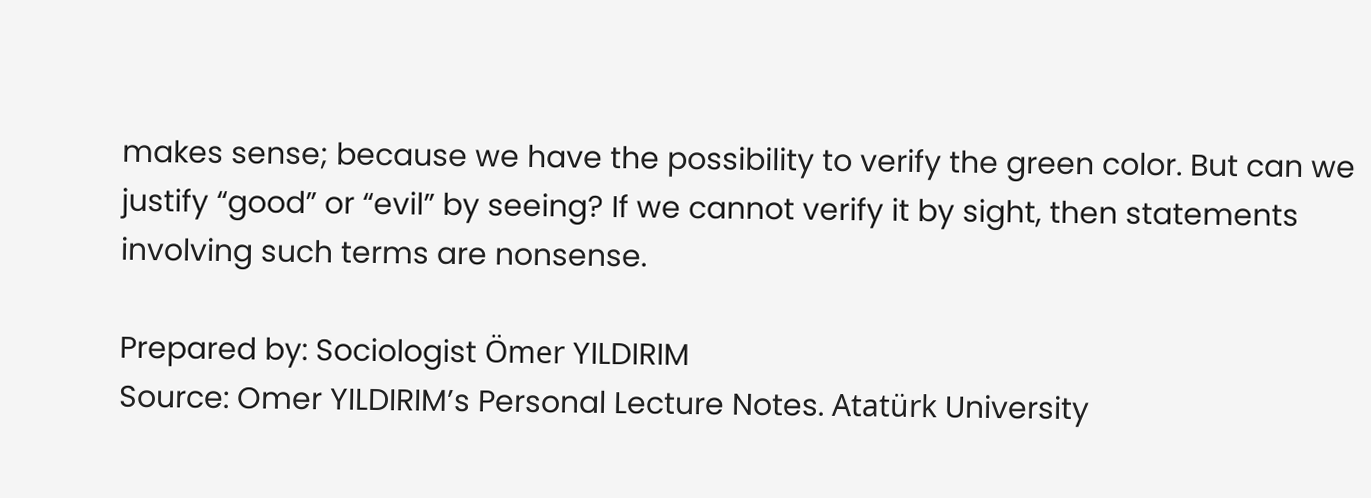makes sense; because we have the possibility to verify the green color. But can we justify “good” or “evil” by seeing? If we cannot verify it by sight, then statements involving such terms are nonsense.

Prepared by: Sociologist Ömer YILDIRIM
Source: Omer YILDIRIM’s Personal Lecture Notes. Atatürk University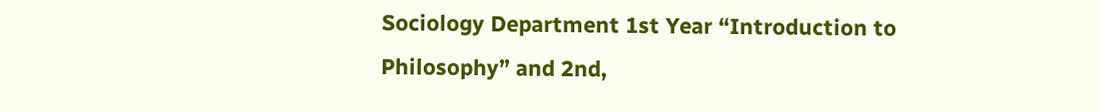Sociology Department 1st Year “Introduction to Philosophy” and 2nd,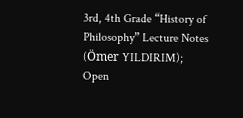3rd, 4th Grade “History of Philosophy” Lecture Notes (Ömer YILDIRIM); Open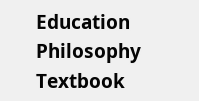Education Philosophy Textbook